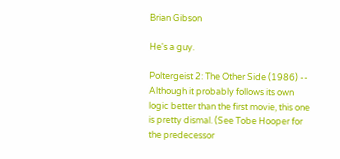Brian Gibson

He's a guy.

Poltergeist 2: The Other Side (1986) -- Although it probably follows its own logic better than the first movie, this one is pretty dismal. (See Tobe Hooper for the predecessor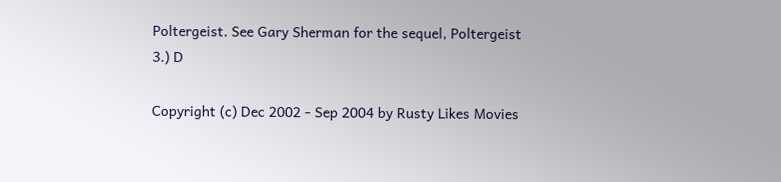Poltergeist. See Gary Sherman for the sequel, Poltergeist 3.) D

Copyright (c) Dec 2002 - Sep 2004 by Rusty Likes Movies